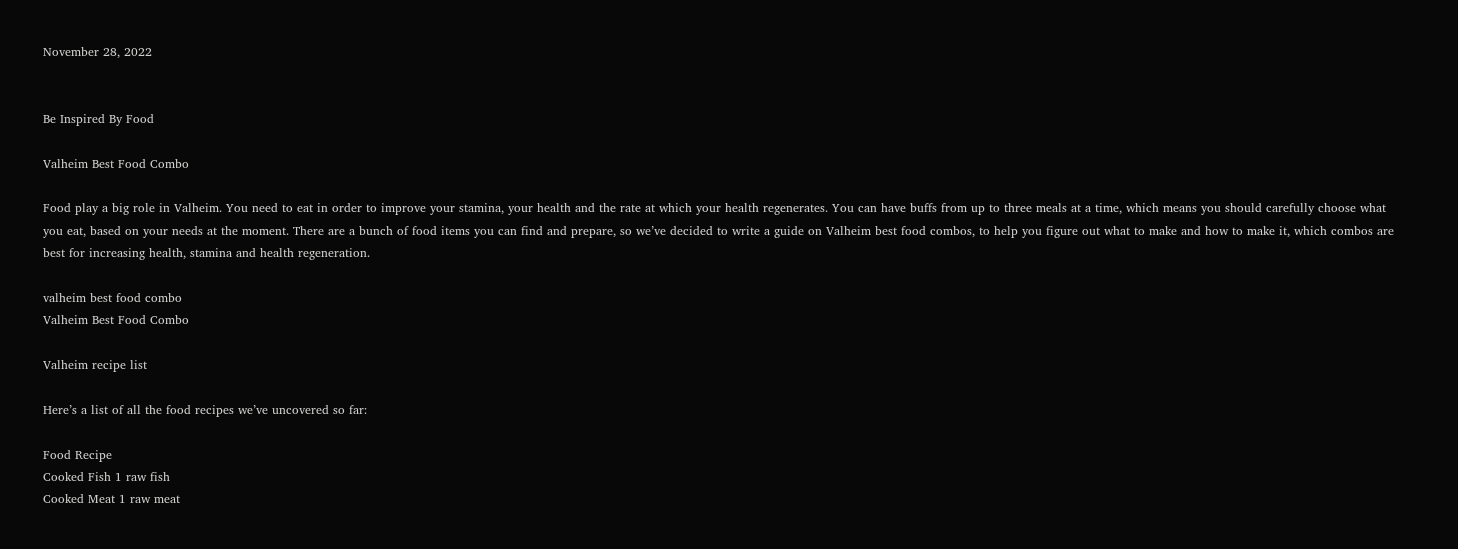November 28, 2022


Be Inspired By Food

Valheim Best Food Combo

Food play a big role in Valheim. You need to eat in order to improve your stamina, your health and the rate at which your health regenerates. You can have buffs from up to three meals at a time, which means you should carefully choose what you eat, based on your needs at the moment. There are a bunch of food items you can find and prepare, so we’ve decided to write a guide on Valheim best food combos, to help you figure out what to make and how to make it, which combos are best for increasing health, stamina and health regeneration.

valheim best food combo
Valheim Best Food Combo

Valheim recipe list

Here’s a list of all the food recipes we’ve uncovered so far:

Food Recipe
Cooked Fish 1 raw fish
Cooked Meat 1 raw meat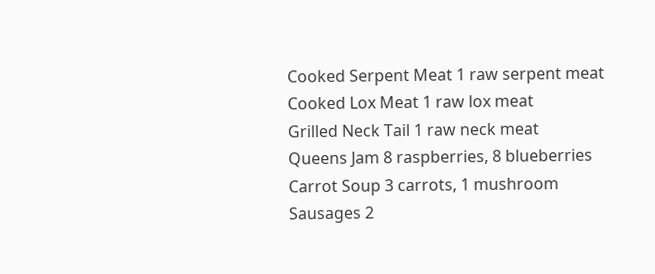Cooked Serpent Meat 1 raw serpent meat
Cooked Lox Meat 1 raw lox meat
Grilled Neck Tail 1 raw neck meat
Queens Jam 8 raspberries, 8 blueberries
Carrot Soup 3 carrots, 1 mushroom
Sausages 2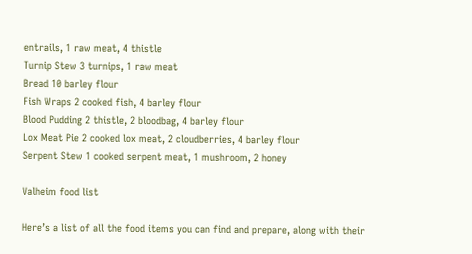entrails, 1 raw meat, 4 thistle
Turnip Stew 3 turnips, 1 raw meat
Bread 10 barley flour
Fish Wraps 2 cooked fish, 4 barley flour
Blood Pudding 2 thistle, 2 bloodbag, 4 barley flour
Lox Meat Pie 2 cooked lox meat, 2 cloudberries, 4 barley flour
Serpent Stew 1 cooked serpent meat, 1 mushroom, 2 honey

Valheim food list

Here’s a list of all the food items you can find and prepare, along with their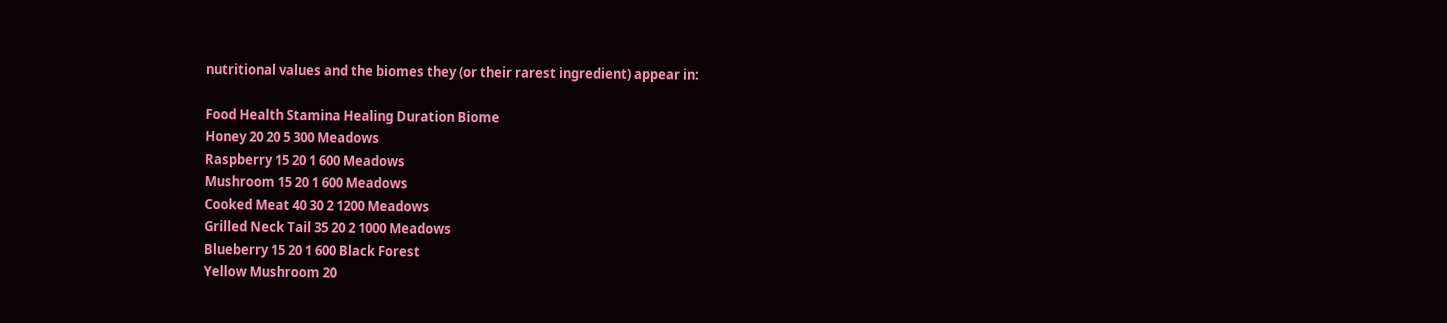nutritional values and the biomes they (or their rarest ingredient) appear in:

Food Health Stamina Healing Duration Biome
Honey 20 20 5 300 Meadows
Raspberry 15 20 1 600 Meadows
Mushroom 15 20 1 600 Meadows
Cooked Meat 40 30 2 1200 Meadows
Grilled Neck Tail 35 20 2 1000 Meadows
Blueberry 15 20 1 600 Black Forest
Yellow Mushroom 20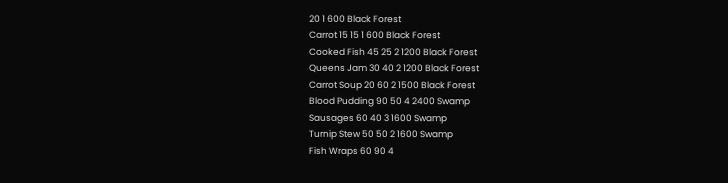20 1 600 Black Forest
Carrot 15 15 1 600 Black Forest
Cooked Fish 45 25 2 1200 Black Forest
Queens Jam 30 40 2 1200 Black Forest
Carrot Soup 20 60 2 1500 Black Forest
Blood Pudding 90 50 4 2400 Swamp
Sausages 60 40 3 1600 Swamp
Turnip Stew 50 50 2 1600 Swamp
Fish Wraps 60 90 4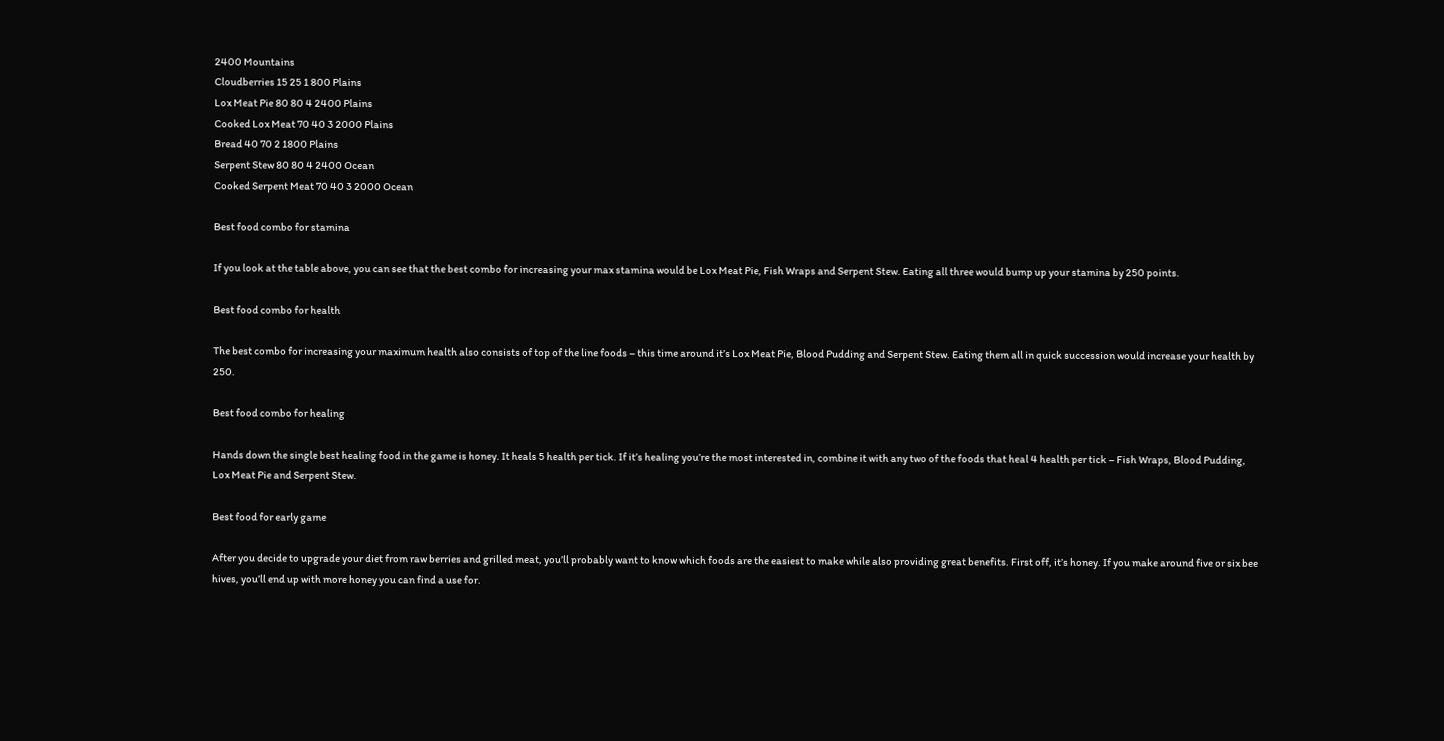2400 Mountains
Cloudberries 15 25 1 800 Plains
Lox Meat Pie 80 80 4 2400 Plains
Cooked Lox Meat 70 40 3 2000 Plains
Bread 40 70 2 1800 Plains
Serpent Stew 80 80 4 2400 Ocean
Cooked Serpent Meat 70 40 3 2000 Ocean

Best food combo for stamina

If you look at the table above, you can see that the best combo for increasing your max stamina would be Lox Meat Pie, Fish Wraps and Serpent Stew. Eating all three would bump up your stamina by 250 points.

Best food combo for health

The best combo for increasing your maximum health also consists of top of the line foods – this time around it’s Lox Meat Pie, Blood Pudding and Serpent Stew. Eating them all in quick succession would increase your health by 250.

Best food combo for healing

Hands down the single best healing food in the game is honey. It heals 5 health per tick. If it’s healing you’re the most interested in, combine it with any two of the foods that heal 4 health per tick – Fish Wraps, Blood Pudding, Lox Meat Pie and Serpent Stew.

Best food for early game

After you decide to upgrade your diet from raw berries and grilled meat, you’ll probably want to know which foods are the easiest to make while also providing great benefits. First off, it’s honey. If you make around five or six bee hives, you’ll end up with more honey you can find a use for.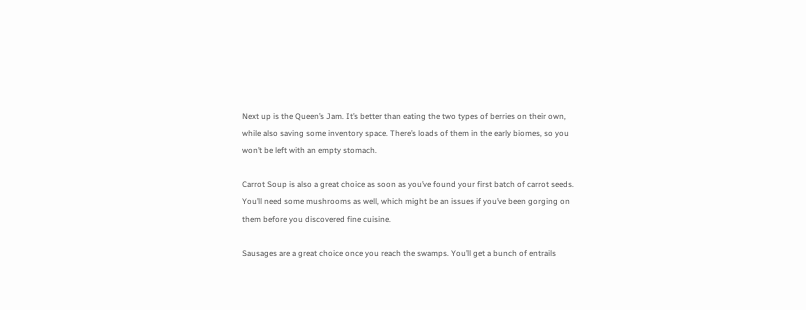Next up is the Queen’s Jam. It’s better than eating the two types of berries on their own, while also saving some inventory space. There’s loads of them in the early biomes, so you won’t be left with an empty stomach.

Carrot Soup is also a great choice as soon as you’ve found your first batch of carrot seeds. You’ll need some mushrooms as well, which might be an issues if you’ve been gorging on them before you discovered fine cuisine.

Sausages are a great choice once you reach the swamps. You’ll get a bunch of entrails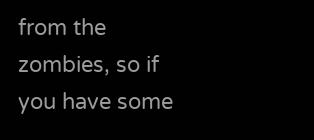from the zombies, so if you have some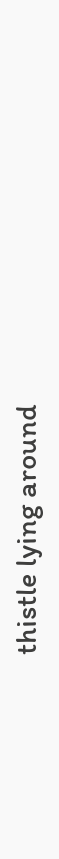thistle lying around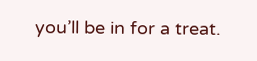you’ll be in for a treat.